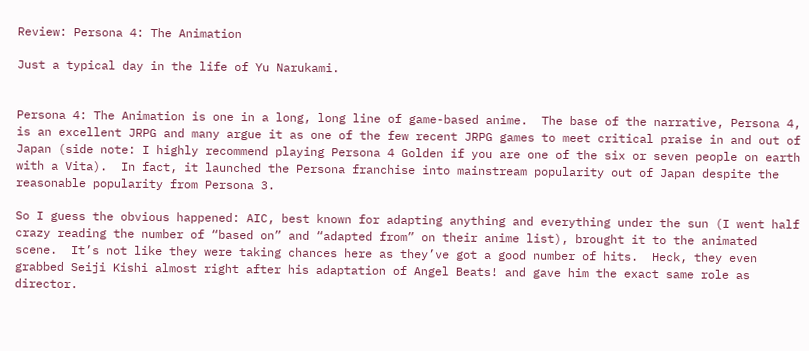Review: Persona 4: The Animation

Just a typical day in the life of Yu Narukami.


Persona 4: The Animation is one in a long, long line of game-based anime.  The base of the narrative, Persona 4, is an excellent JRPG and many argue it as one of the few recent JRPG games to meet critical praise in and out of Japan (side note: I highly recommend playing Persona 4 Golden if you are one of the six or seven people on earth with a Vita).  In fact, it launched the Persona franchise into mainstream popularity out of Japan despite the reasonable popularity from Persona 3.

So I guess the obvious happened: AIC, best known for adapting anything and everything under the sun (I went half crazy reading the number of “based on” and “adapted from” on their anime list), brought it to the animated scene.  It’s not like they were taking chances here as they’ve got a good number of hits.  Heck, they even grabbed Seiji Kishi almost right after his adaptation of Angel Beats! and gave him the exact same role as director.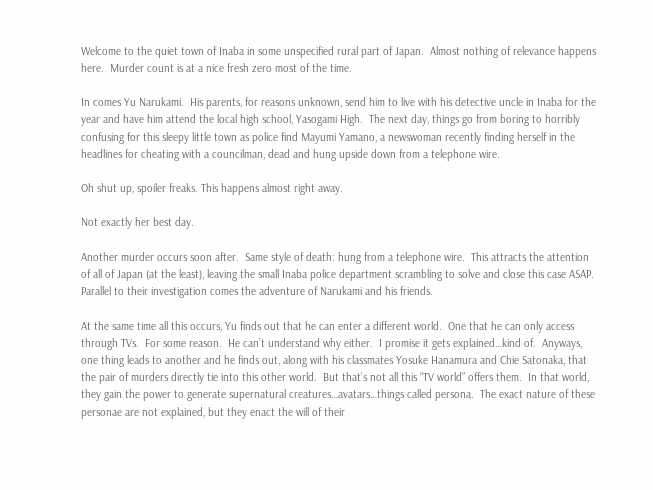Welcome to the quiet town of Inaba in some unspecified rural part of Japan.  Almost nothing of relevance happens here.  Murder count is at a nice fresh zero most of the time.

In comes Yu Narukami.  His parents, for reasons unknown, send him to live with his detective uncle in Inaba for the year and have him attend the local high school, Yasogami High.  The next day, things go from boring to horribly confusing for this sleepy little town as police find Mayumi Yamano, a newswoman recently finding herself in the headlines for cheating with a councilman, dead and hung upside down from a telephone wire.

Oh shut up, spoiler freaks. This happens almost right away.

Not exactly her best day.

Another murder occurs soon after.  Same style of death: hung from a telephone wire.  This attracts the attention of all of Japan (at the least), leaving the small Inaba police department scrambling to solve and close this case ASAP.  Parallel to their investigation comes the adventure of Narukami and his friends.

At the same time all this occurs, Yu finds out that he can enter a different world.  One that he can only access through TVs.  For some reason.  He can’t understand why either.  I promise it gets explained…kind of.  Anyways, one thing leads to another and he finds out, along with his classmates Yosuke Hanamura and Chie Satonaka, that the pair of murders directly tie into this other world.  But that’s not all this “TV world” offers them.  In that world, they gain the power to generate supernatural creatures…avatars…things called persona.  The exact nature of these personae are not explained, but they enact the will of their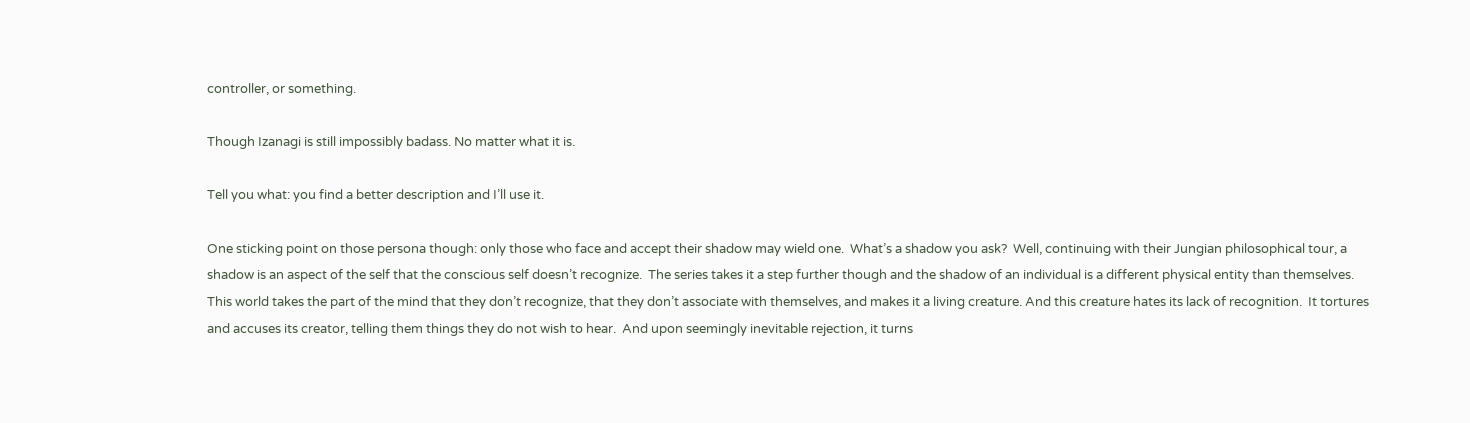controller, or something.

Though Izanagi is still impossibly badass. No matter what it is.

Tell you what: you find a better description and I’ll use it.

One sticking point on those persona though: only those who face and accept their shadow may wield one.  What’s a shadow you ask?  Well, continuing with their Jungian philosophical tour, a shadow is an aspect of the self that the conscious self doesn’t recognize.  The series takes it a step further though and the shadow of an individual is a different physical entity than themselves.  This world takes the part of the mind that they don’t recognize, that they don’t associate with themselves, and makes it a living creature. And this creature hates its lack of recognition.  It tortures and accuses its creator, telling them things they do not wish to hear.  And upon seemingly inevitable rejection, it turns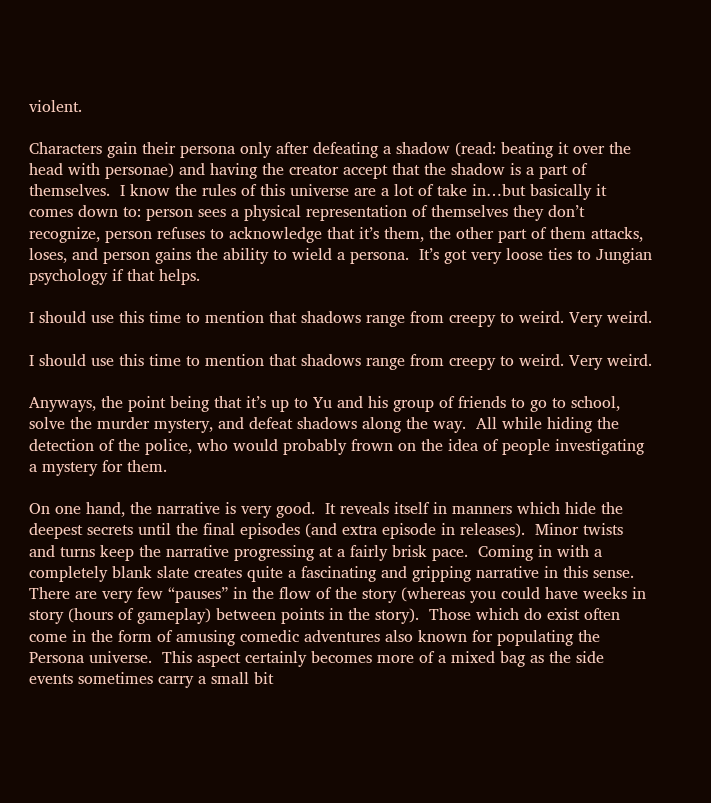violent.

Characters gain their persona only after defeating a shadow (read: beating it over the head with personae) and having the creator accept that the shadow is a part of themselves.  I know the rules of this universe are a lot of take in…but basically it comes down to: person sees a physical representation of themselves they don’t recognize, person refuses to acknowledge that it’s them, the other part of them attacks, loses, and person gains the ability to wield a persona.  It’s got very loose ties to Jungian psychology if that helps.

I should use this time to mention that shadows range from creepy to weird. Very weird.

I should use this time to mention that shadows range from creepy to weird. Very weird.

Anyways, the point being that it’s up to Yu and his group of friends to go to school, solve the murder mystery, and defeat shadows along the way.  All while hiding the detection of the police, who would probably frown on the idea of people investigating a mystery for them.

On one hand, the narrative is very good.  It reveals itself in manners which hide the deepest secrets until the final episodes (and extra episode in releases).  Minor twists and turns keep the narrative progressing at a fairly brisk pace.  Coming in with a completely blank slate creates quite a fascinating and gripping narrative in this sense.  There are very few “pauses” in the flow of the story (whereas you could have weeks in story (hours of gameplay) between points in the story).  Those which do exist often come in the form of amusing comedic adventures also known for populating the Persona universe.  This aspect certainly becomes more of a mixed bag as the side events sometimes carry a small bit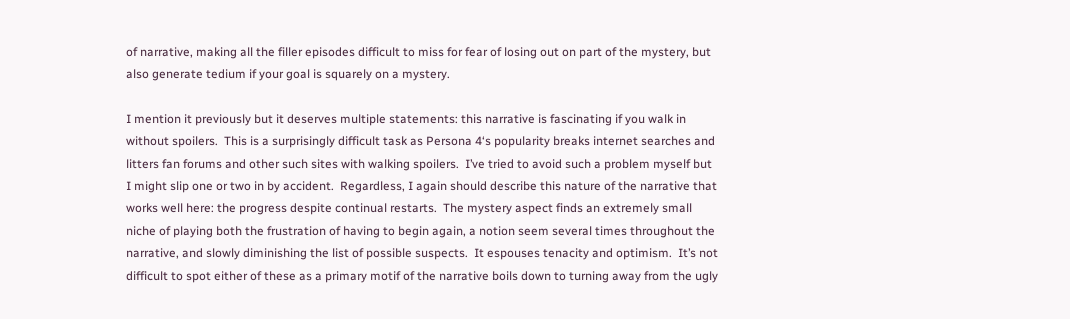of narrative, making all the filler episodes difficult to miss for fear of losing out on part of the mystery, but also generate tedium if your goal is squarely on a mystery.

I mention it previously but it deserves multiple statements: this narrative is fascinating if you walk in without spoilers.  This is a surprisingly difficult task as Persona 4‘s popularity breaks internet searches and litters fan forums and other such sites with walking spoilers.  I’ve tried to avoid such a problem myself but I might slip one or two in by accident.  Regardless, I again should describe this nature of the narrative that works well here: the progress despite continual restarts.  The mystery aspect finds an extremely small niche of playing both the frustration of having to begin again, a notion seem several times throughout the narrative, and slowly diminishing the list of possible suspects.  It espouses tenacity and optimism.  It’s not difficult to spot either of these as a primary motif of the narrative boils down to turning away from the ugly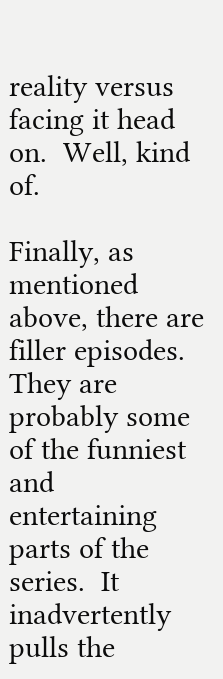reality versus facing it head on.  Well, kind of.

Finally, as mentioned above, there are filler episodes.  They are probably some of the funniest and entertaining parts of the series.  It inadvertently pulls the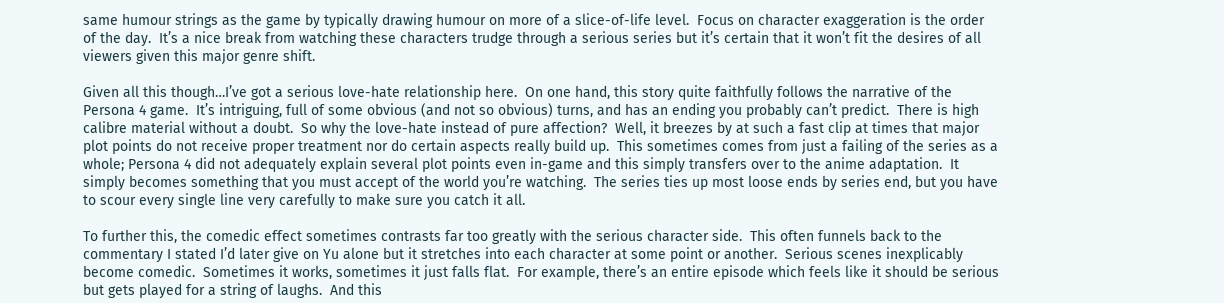same humour strings as the game by typically drawing humour on more of a slice-of-life level.  Focus on character exaggeration is the order of the day.  It’s a nice break from watching these characters trudge through a serious series but it’s certain that it won’t fit the desires of all viewers given this major genre shift.

Given all this though…I’ve got a serious love-hate relationship here.  On one hand, this story quite faithfully follows the narrative of the Persona 4 game.  It’s intriguing, full of some obvious (and not so obvious) turns, and has an ending you probably can’t predict.  There is high calibre material without a doubt.  So why the love-hate instead of pure affection?  Well, it breezes by at such a fast clip at times that major plot points do not receive proper treatment nor do certain aspects really build up.  This sometimes comes from just a failing of the series as a whole; Persona 4 did not adequately explain several plot points even in-game and this simply transfers over to the anime adaptation.  It simply becomes something that you must accept of the world you’re watching.  The series ties up most loose ends by series end, but you have to scour every single line very carefully to make sure you catch it all.

To further this, the comedic effect sometimes contrasts far too greatly with the serious character side.  This often funnels back to the commentary I stated I’d later give on Yu alone but it stretches into each character at some point or another.  Serious scenes inexplicably become comedic.  Sometimes it works, sometimes it just falls flat.  For example, there’s an entire episode which feels like it should be serious but gets played for a string of laughs.  And this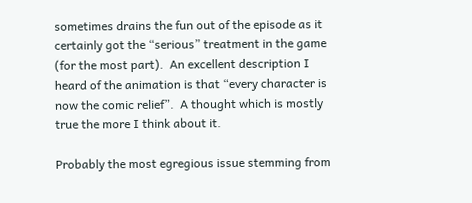sometimes drains the fun out of the episode as it certainly got the “serious” treatment in the game (for the most part).  An excellent description I heard of the animation is that “every character is now the comic relief”.  A thought which is mostly true the more I think about it.

Probably the most egregious issue stemming from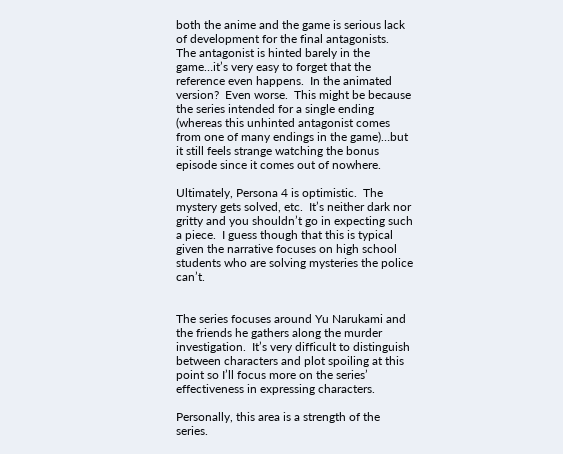both the anime and the game is serious lack of development for the final antagonists.  The antagonist is hinted barely in the game…it’s very easy to forget that the reference even happens.  In the animated version?  Even worse.  This might be because the series intended for a single ending (whereas this unhinted antagonist comes from one of many endings in the game)…but it still feels strange watching the bonus episode since it comes out of nowhere.

Ultimately, Persona 4 is optimistic.  The mystery gets solved, etc.  It’s neither dark nor gritty and you shouldn’t go in expecting such a piece.  I guess though that this is typical given the narrative focuses on high school students who are solving mysteries the police can’t.


The series focuses around Yu Narukami and the friends he gathers along the murder investigation.  It’s very difficult to distinguish between characters and plot spoiling at this point so I’ll focus more on the series’ effectiveness in expressing characters.

Personally, this area is a strength of the series.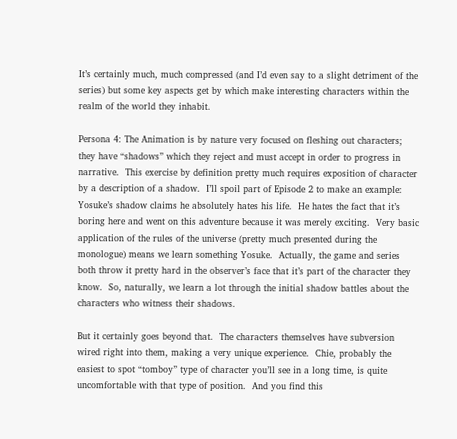It’s certainly much, much compressed (and I’d even say to a slight detriment of the series) but some key aspects get by which make interesting characters within the realm of the world they inhabit.

Persona 4: The Animation is by nature very focused on fleshing out characters; they have “shadows” which they reject and must accept in order to progress in narrative.  This exercise by definition pretty much requires exposition of character by a description of a shadow.  I’ll spoil part of Episode 2 to make an example: Yosuke’s shadow claims he absolutely hates his life.  He hates the fact that it’s boring here and went on this adventure because it was merely exciting.  Very basic application of the rules of the universe (pretty much presented during the monologue) means we learn something Yosuke.  Actually, the game and series both throw it pretty hard in the observer’s face that it’s part of the character they know.  So, naturally, we learn a lot through the initial shadow battles about the characters who witness their shadows.

But it certainly goes beyond that.  The characters themselves have subversion wired right into them, making a very unique experience.  Chie, probably the easiest to spot “tomboy” type of character you’ll see in a long time, is quite uncomfortable with that type of position.  And you find this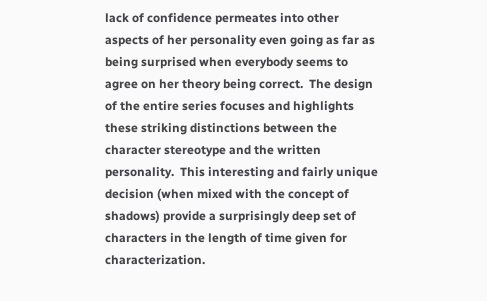lack of confidence permeates into other aspects of her personality even going as far as being surprised when everybody seems to agree on her theory being correct.  The design of the entire series focuses and highlights these striking distinctions between the character stereotype and the written personality.  This interesting and fairly unique decision (when mixed with the concept of shadows) provide a surprisingly deep set of characters in the length of time given for characterization.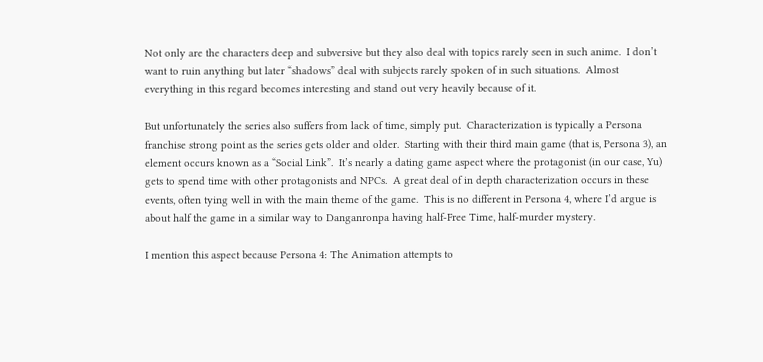Not only are the characters deep and subversive but they also deal with topics rarely seen in such anime.  I don’t want to ruin anything but later “shadows” deal with subjects rarely spoken of in such situations.  Almost everything in this regard becomes interesting and stand out very heavily because of it.

But unfortunately the series also suffers from lack of time, simply put.  Characterization is typically a Persona franchise strong point as the series gets older and older.  Starting with their third main game (that is, Persona 3), an element occurs known as a “Social Link”.  It’s nearly a dating game aspect where the protagonist (in our case, Yu) gets to spend time with other protagonists and NPCs.  A great deal of in depth characterization occurs in these events, often tying well in with the main theme of the game.  This is no different in Persona 4, where I’d argue is about half the game in a similar way to Danganronpa having half-Free Time, half-murder mystery.

I mention this aspect because Persona 4: The Animation attempts to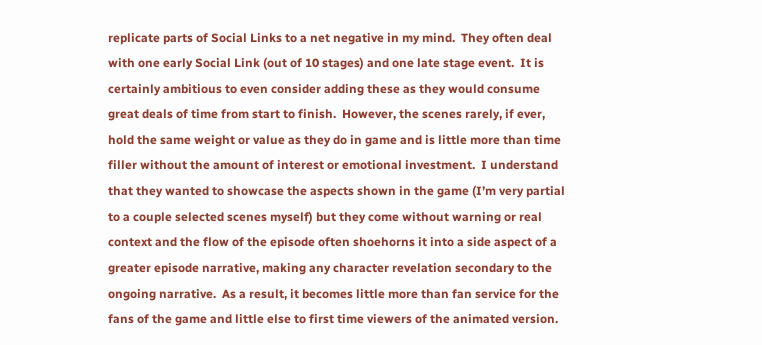replicate parts of Social Links to a net negative in my mind.  They often deal with one early Social Link (out of 10 stages) and one late stage event.  It is certainly ambitious to even consider adding these as they would consume great deals of time from start to finish.  However, the scenes rarely, if ever, hold the same weight or value as they do in game and is little more than time filler without the amount of interest or emotional investment.  I understand that they wanted to showcase the aspects shown in the game (I’m very partial to a couple selected scenes myself) but they come without warning or real context and the flow of the episode often shoehorns it into a side aspect of a greater episode narrative, making any character revelation secondary to the ongoing narrative.  As a result, it becomes little more than fan service for the fans of the game and little else to first time viewers of the animated version.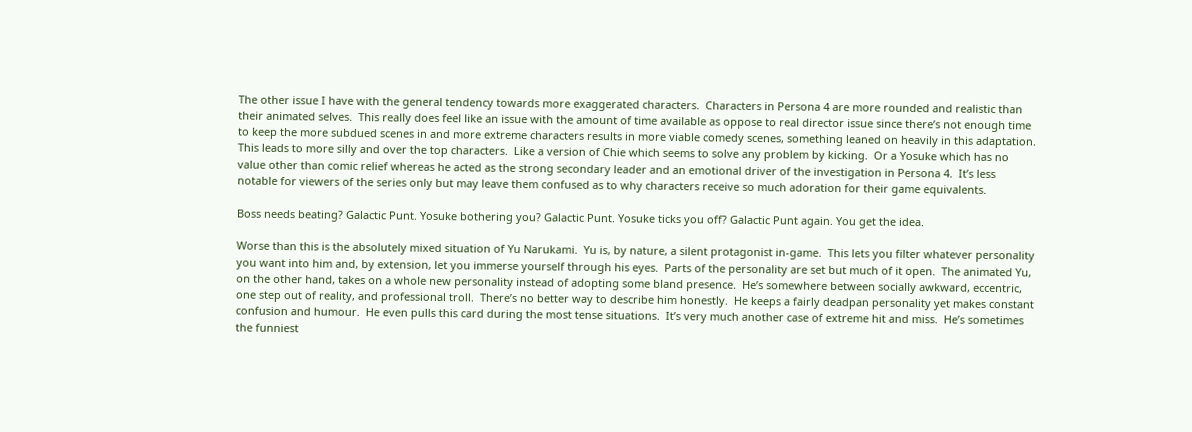The other issue I have with the general tendency towards more exaggerated characters.  Characters in Persona 4 are more rounded and realistic than their animated selves.  This really does feel like an issue with the amount of time available as oppose to real director issue since there’s not enough time to keep the more subdued scenes in and more extreme characters results in more viable comedy scenes, something leaned on heavily in this adaptation.  This leads to more silly and over the top characters.  Like a version of Chie which seems to solve any problem by kicking.  Or a Yosuke which has no value other than comic relief whereas he acted as the strong secondary leader and an emotional driver of the investigation in Persona 4.  It’s less notable for viewers of the series only but may leave them confused as to why characters receive so much adoration for their game equivalents.

Boss needs beating? Galactic Punt. Yosuke bothering you? Galactic Punt. Yosuke ticks you off? Galactic Punt again. You get the idea.

Worse than this is the absolutely mixed situation of Yu Narukami.  Yu is, by nature, a silent protagonist in-game.  This lets you filter whatever personality you want into him and, by extension, let you immerse yourself through his eyes.  Parts of the personality are set but much of it open.  The animated Yu, on the other hand, takes on a whole new personality instead of adopting some bland presence.  He’s somewhere between socially awkward, eccentric, one step out of reality, and professional troll.  There’s no better way to describe him honestly.  He keeps a fairly deadpan personality yet makes constant confusion and humour.  He even pulls this card during the most tense situations.  It’s very much another case of extreme hit and miss.  He’s sometimes the funniest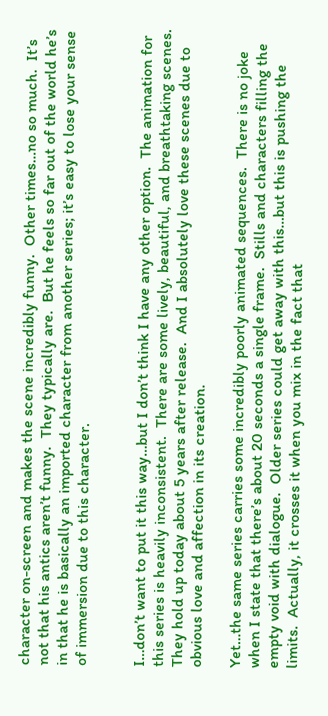character on-screen and makes the scene incredibly funny.  Other times…no so much.  It’s not that his antics aren’t funny.  They typically are.  But he feels so far out of the world he’s in that he is basically an imported character from another series; it’s easy to lose your sense of immersion due to this character.


I…don’t want to put it this way…but I don’t think I have any other option.  The animation for this series is heavily inconsistent.  There are some lively, beautiful, and breathtaking scenes.  They hold up today about 5 years after release.  And I absolutely love these scenes due to obvious love and affection in its creation.

Yet…the same series carries some incredibly poorly animated sequences.  There is no joke when I state that there’s about 20 seconds a single frame.  Stills and characters filling the empty void with dialogue.  Older series could get away with this…but this is pushing the limits.  Actually, it crosses it when you mix in the fact that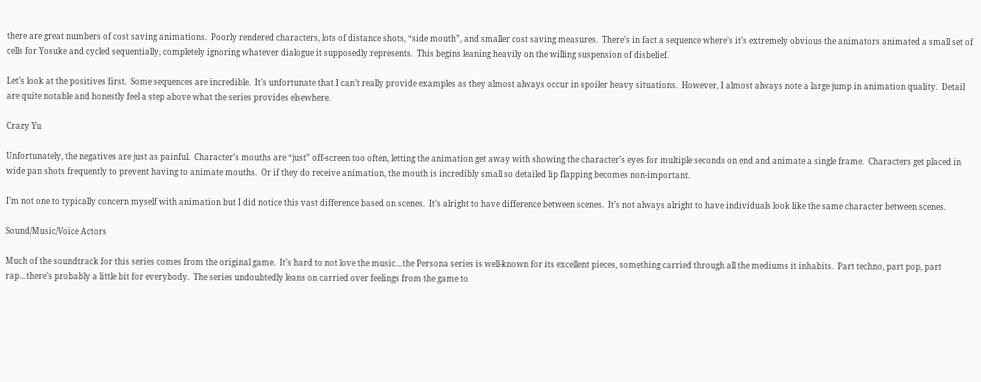there are great numbers of cost saving animations.  Poorly rendered characters, lots of distance shots, “side mouth”, and smaller cost saving measures.  There’s in fact a sequence where’s it’s extremely obvious the animators animated a small set of cells for Yosuke and cycled sequentially, completely ignoring whatever dialogue it supposedly represents.  This begins leaning heavily on the willing suspension of disbelief.

Let’s look at the positives first.  Some sequences are incredible.  It’s unfortunate that I can’t really provide examples as they almost always occur in spoiler heavy situations.  However, I almost always note a large jump in animation quality.  Detail are quite notable and honestly feel a step above what the series provides elsewhere.

Crazy Yu

Unfortunately, the negatives are just as painful.  Character’s mouths are “just” off-screen too often, letting the animation get away with showing the character’s eyes for multiple seconds on end and animate a single frame.  Characters get placed in wide pan shots frequently to prevent having to animate mouths.  Or if they do receive animation, the mouth is incredibly small so detailed lip flapping becomes non-important.

I’m not one to typically concern myself with animation but I did notice this vast difference based on scenes.  It’s alright to have difference between scenes.  It’s not always alright to have individuals look like the same character between scenes.

Sound/Music/Voice Actors

Much of the soundtrack for this series comes from the original game.  It’s hard to not love the music…the Persona series is well-known for its excellent pieces, something carried through all the mediums it inhabits.  Part techno, part pop, part rap…there’s probably a little bit for everybody.  The series undoubtedly leans on carried over feelings from the game to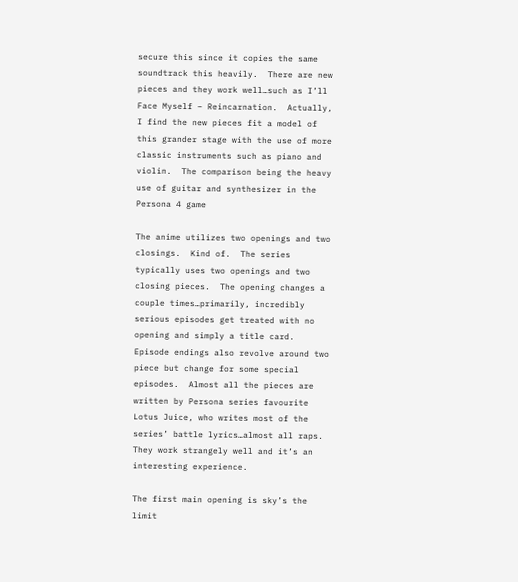secure this since it copies the same soundtrack this heavily.  There are new pieces and they work well…such as I’ll Face Myself – Reincarnation.  Actually, I find the new pieces fit a model of this grander stage with the use of more classic instruments such as piano and violin.  The comparison being the heavy use of guitar and synthesizer in the Persona 4 game

The anime utilizes two openings and two closings.  Kind of.  The series typically uses two openings and two closing pieces.  The opening changes a couple times…primarily, incredibly serious episodes get treated with no opening and simply a title card.  Episode endings also revolve around two piece but change for some special episodes.  Almost all the pieces are written by Persona series favourite Lotus Juice, who writes most of the series’ battle lyrics…almost all raps.  They work strangely well and it’s an interesting experience.

The first main opening is sky’s the limit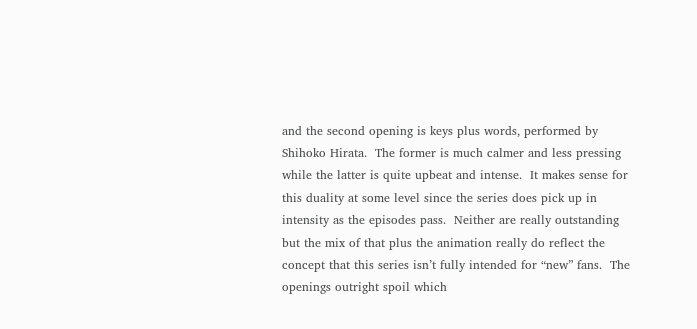and the second opening is keys plus words, performed by Shihoko Hirata.  The former is much calmer and less pressing while the latter is quite upbeat and intense.  It makes sense for this duality at some level since the series does pick up in intensity as the episodes pass.  Neither are really outstanding but the mix of that plus the animation really do reflect the concept that this series isn’t fully intended for “new” fans.  The openings outright spoil which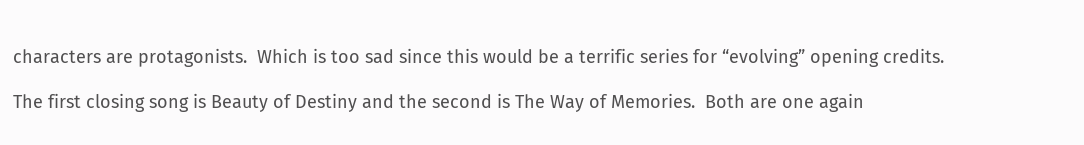characters are protagonists.  Which is too sad since this would be a terrific series for “evolving” opening credits.

The first closing song is Beauty of Destiny and the second is The Way of Memories.  Both are one again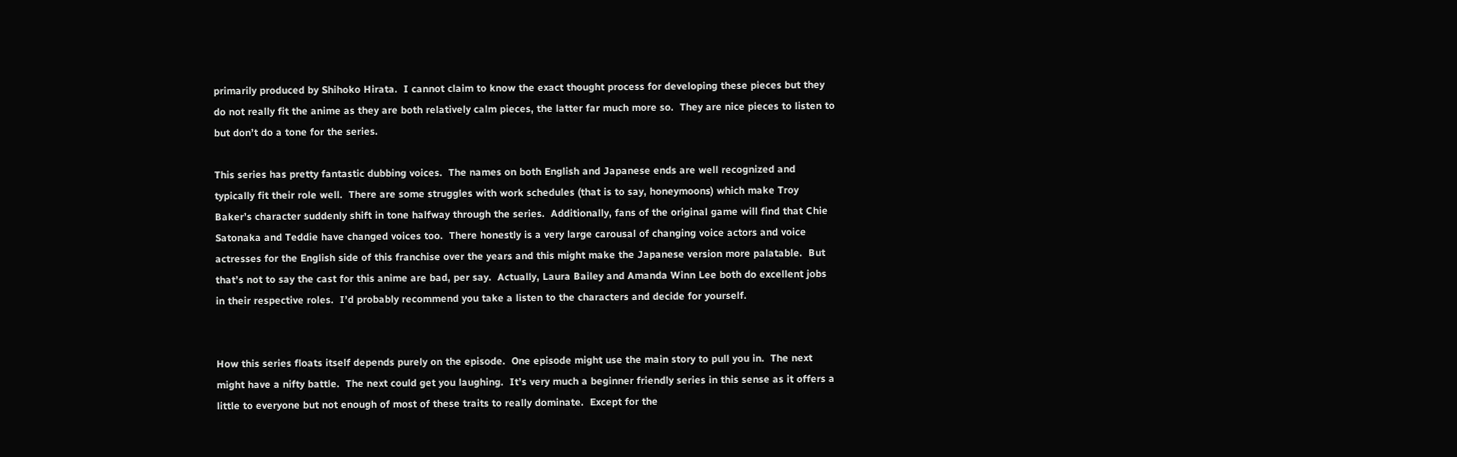primarily produced by Shihoko Hirata.  I cannot claim to know the exact thought process for developing these pieces but they do not really fit the anime as they are both relatively calm pieces, the latter far much more so.  They are nice pieces to listen to but don’t do a tone for the series.

This series has pretty fantastic dubbing voices.  The names on both English and Japanese ends are well recognized and typically fit their role well.  There are some struggles with work schedules (that is to say, honeymoons) which make Troy Baker’s character suddenly shift in tone halfway through the series.  Additionally, fans of the original game will find that Chie Satonaka and Teddie have changed voices too.  There honestly is a very large carousal of changing voice actors and voice actresses for the English side of this franchise over the years and this might make the Japanese version more palatable.  But that’s not to say the cast for this anime are bad, per say.  Actually, Laura Bailey and Amanda Winn Lee both do excellent jobs in their respective roles.  I’d probably recommend you take a listen to the characters and decide for yourself.


How this series floats itself depends purely on the episode.  One episode might use the main story to pull you in.  The next might have a nifty battle.  The next could get you laughing.  It’s very much a beginner friendly series in this sense as it offers a little to everyone but not enough of most of these traits to really dominate.  Except for the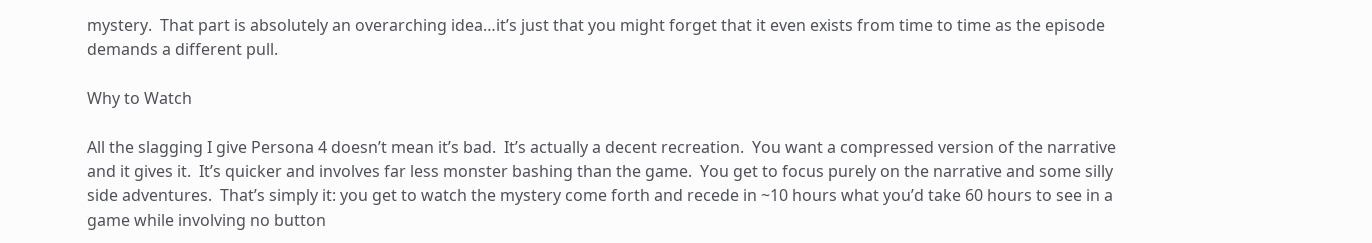mystery.  That part is absolutely an overarching idea…it’s just that you might forget that it even exists from time to time as the episode demands a different pull.

Why to Watch

All the slagging I give Persona 4 doesn’t mean it’s bad.  It’s actually a decent recreation.  You want a compressed version of the narrative and it gives it.  It’s quicker and involves far less monster bashing than the game.  You get to focus purely on the narrative and some silly side adventures.  That’s simply it: you get to watch the mystery come forth and recede in ~10 hours what you’d take 60 hours to see in a game while involving no button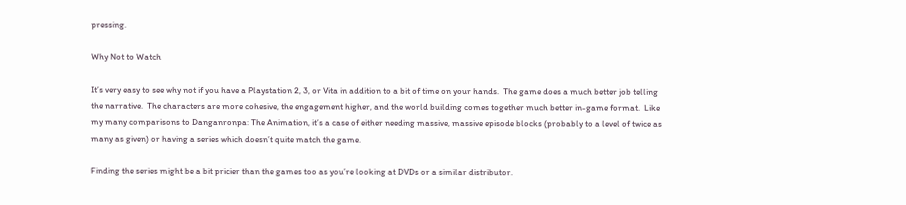pressing.

Why Not to Watch

It’s very easy to see why not if you have a Playstation 2, 3, or Vita in addition to a bit of time on your hands.  The game does a much better job telling the narrative.  The characters are more cohesive, the engagement higher, and the world building comes together much better in-game format.  Like my many comparisons to Danganronpa: The Animation, it’s a case of either needing massive, massive episode blocks (probably to a level of twice as many as given) or having a series which doesn’t quite match the game.

Finding the series might be a bit pricier than the games too as you’re looking at DVDs or a similar distributor.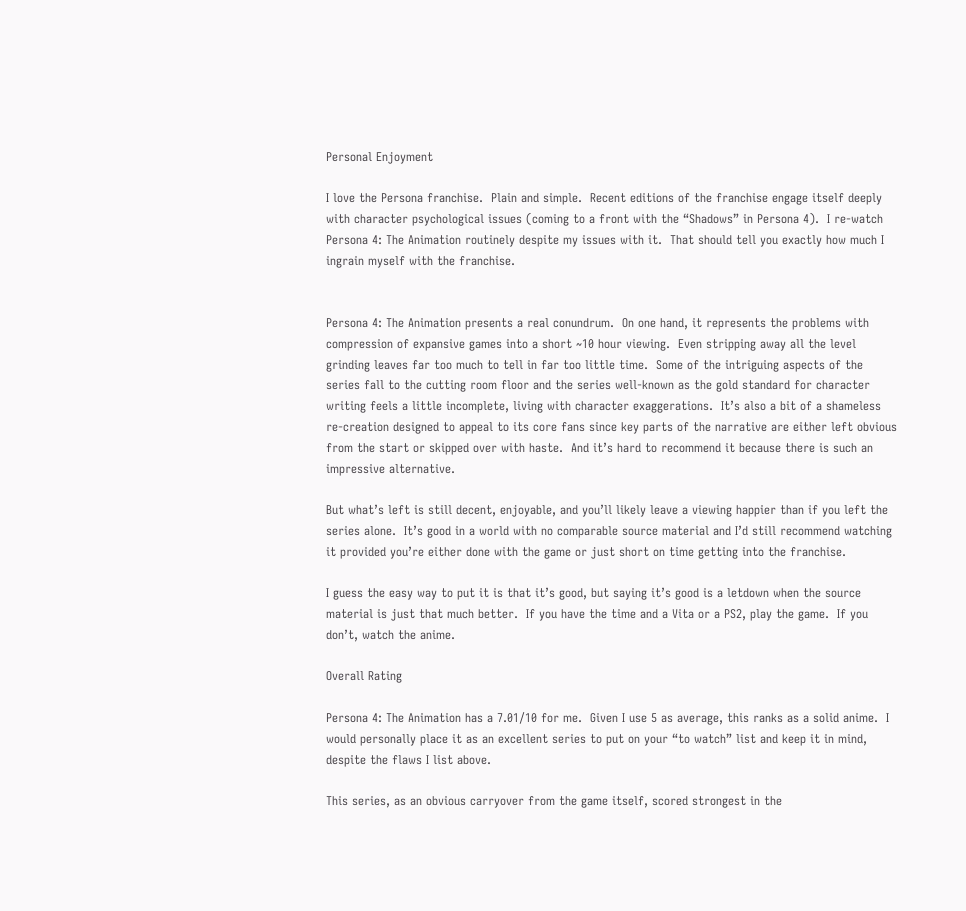Personal Enjoyment

I love the Persona franchise.  Plain and simple.  Recent editions of the franchise engage itself deeply with character psychological issues (coming to a front with the “Shadows” in Persona 4).  I re-watch Persona 4: The Animation routinely despite my issues with it.  That should tell you exactly how much I ingrain myself with the franchise.


Persona 4: The Animation presents a real conundrum.  On one hand, it represents the problems with compression of expansive games into a short ~10 hour viewing.  Even stripping away all the level grinding leaves far too much to tell in far too little time.  Some of the intriguing aspects of the series fall to the cutting room floor and the series well-known as the gold standard for character writing feels a little incomplete, living with character exaggerations.  It’s also a bit of a shameless re-creation designed to appeal to its core fans since key parts of the narrative are either left obvious from the start or skipped over with haste.  And it’s hard to recommend it because there is such an impressive alternative.

But what’s left is still decent, enjoyable, and you’ll likely leave a viewing happier than if you left the series alone.  It’s good in a world with no comparable source material and I’d still recommend watching it provided you’re either done with the game or just short on time getting into the franchise.

I guess the easy way to put it is that it’s good, but saying it’s good is a letdown when the source material is just that much better.  If you have the time and a Vita or a PS2, play the game.  If you don’t, watch the anime.

Overall Rating

Persona 4: The Animation has a 7.01/10 for me.  Given I use 5 as average, this ranks as a solid anime.  I would personally place it as an excellent series to put on your “to watch” list and keep it in mind, despite the flaws I list above.

This series, as an obvious carryover from the game itself, scored strongest in the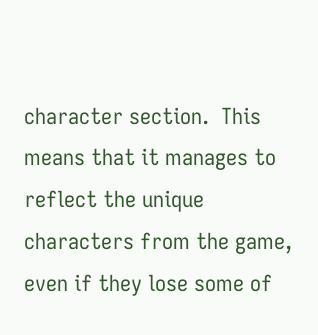character section.  This means that it manages to reflect the unique characters from the game, even if they lose some of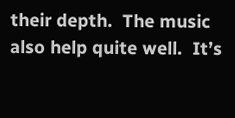their depth.  The music also help quite well.  It’s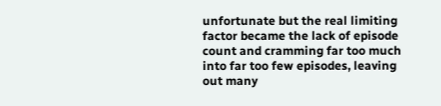unfortunate but the real limiting factor became the lack of episode count and cramming far too much into far too few episodes, leaving out many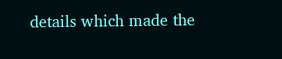details which made the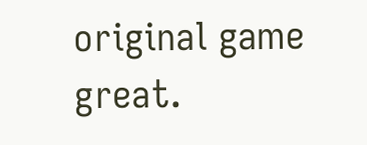original game great.